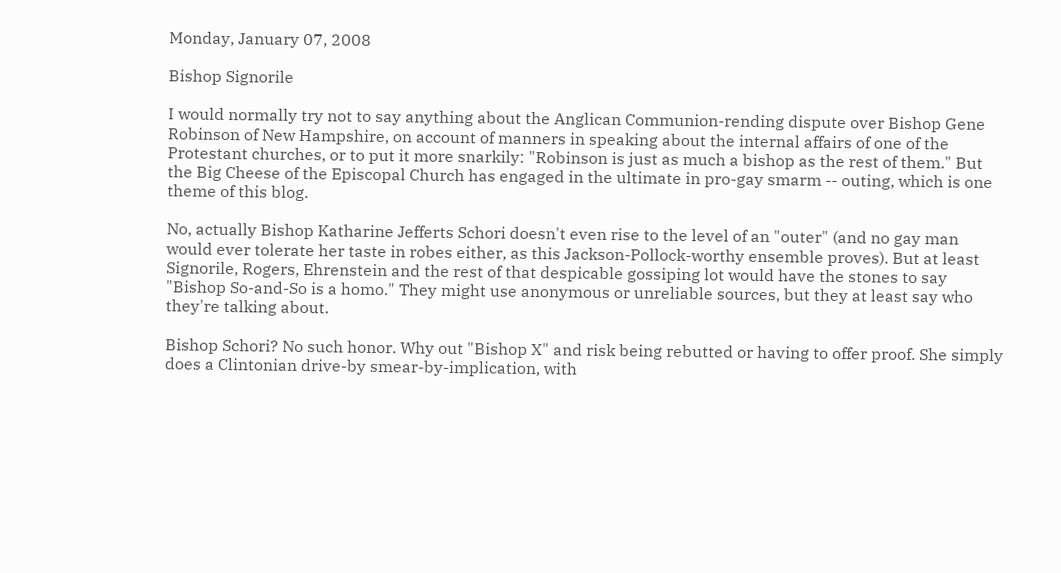Monday, January 07, 2008

Bishop Signorile

I would normally try not to say anything about the Anglican Communion-rending dispute over Bishop Gene Robinson of New Hampshire, on account of manners in speaking about the internal affairs of one of the Protestant churches, or to put it more snarkily: "Robinson is just as much a bishop as the rest of them." But the Big Cheese of the Episcopal Church has engaged in the ultimate in pro-gay smarm -- outing, which is one theme of this blog.

No, actually Bishop Katharine Jefferts Schori doesn't even rise to the level of an "outer" (and no gay man would ever tolerate her taste in robes either, as this Jackson-Pollock-worthy ensemble proves). But at least Signorile, Rogers, Ehrenstein and the rest of that despicable gossiping lot would have the stones to say "Bishop So-and-So is a homo." They might use anonymous or unreliable sources, but they at least say who they're talking about.

Bishop Schori? No such honor. Why out "Bishop X" and risk being rebutted or having to offer proof. She simply does a Clintonian drive-by smear-by-implication, with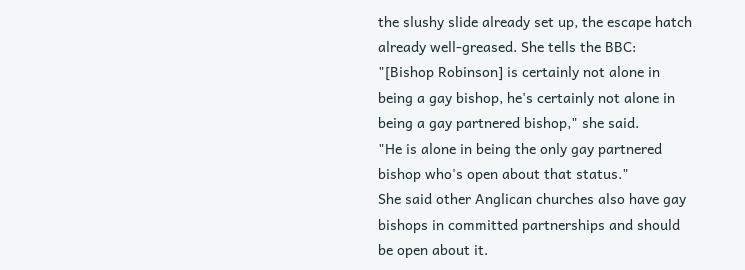the slushy slide already set up, the escape hatch already well-greased. She tells the BBC:
"[Bishop Robinson] is certainly not alone in being a gay bishop, he's certainly not alone in being a gay partnered bishop," she said.
"He is alone in being the only gay partnered bishop who's open about that status."
She said other Anglican churches also have gay bishops in committed partnerships and should be open about it.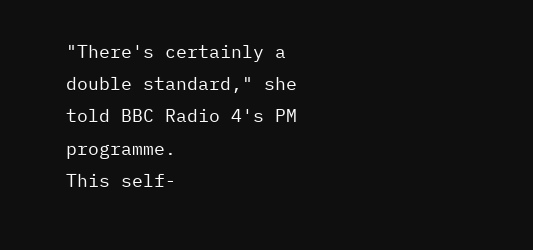"There's certainly a double standard," she told BBC Radio 4's PM programme.
This self-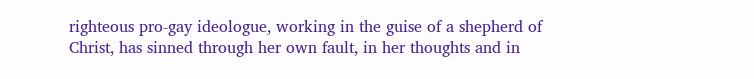righteous pro-gay ideologue, working in the guise of a shepherd of Christ, has sinned through her own fault, in her thoughts and in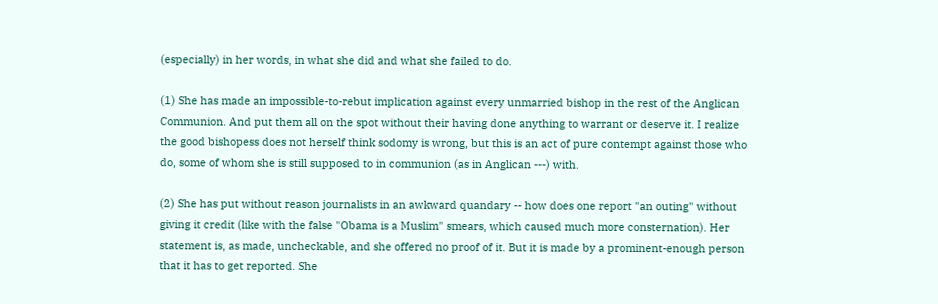(especially) in her words, in what she did and what she failed to do.

(1) She has made an impossible-to-rebut implication against every unmarried bishop in the rest of the Anglican Communion. And put them all on the spot without their having done anything to warrant or deserve it. I realize the good bishopess does not herself think sodomy is wrong, but this is an act of pure contempt against those who do, some of whom she is still supposed to in communion (as in Anglican ---) with.

(2) She has put without reason journalists in an awkward quandary -- how does one report "an outing" without giving it credit (like with the false "Obama is a Muslim" smears, which caused much more consternation). Her statement is, as made, uncheckable, and she offered no proof of it. But it is made by a prominent-enough person that it has to get reported. She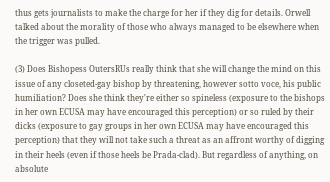thus gets journalists to make the charge for her if they dig for details. Orwell talked about the morality of those who always managed to be elsewhere when the trigger was pulled.

(3) Does Bishopess OutersRUs really think that she will change the mind on this issue of any closeted-gay bishop by threatening, however sotto voce, his public humiliation? Does she think they're either so spineless (exposure to the bishops in her own ECUSA may have encouraged this perception) or so ruled by their dicks (exposure to gay groups in her own ECUSA may have encouraged this perception) that they will not take such a threat as an affront worthy of digging in their heels (even if those heels be Prada-clad). But regardless of anything, on absolute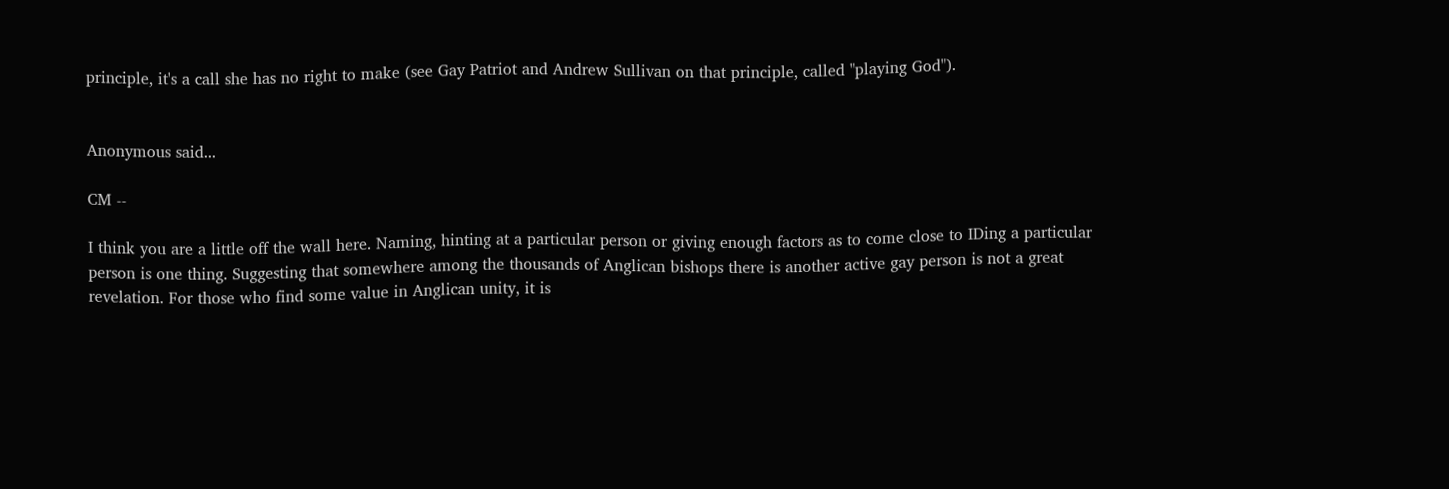principle, it's a call she has no right to make (see Gay Patriot and Andrew Sullivan on that principle, called "playing God").


Anonymous said...

CM --

I think you are a little off the wall here. Naming, hinting at a particular person or giving enough factors as to come close to IDing a particular person is one thing. Suggesting that somewhere among the thousands of Anglican bishops there is another active gay person is not a great revelation. For those who find some value in Anglican unity, it is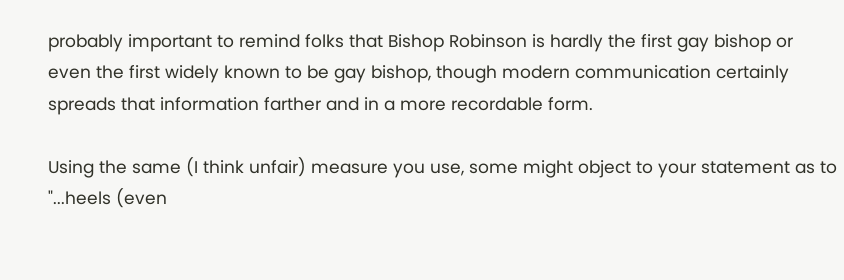probably important to remind folks that Bishop Robinson is hardly the first gay bishop or even the first widely known to be gay bishop, though modern communication certainly spreads that information farther and in a more recordable form.

Using the same (I think unfair) measure you use, some might object to your statement as to "...heels (even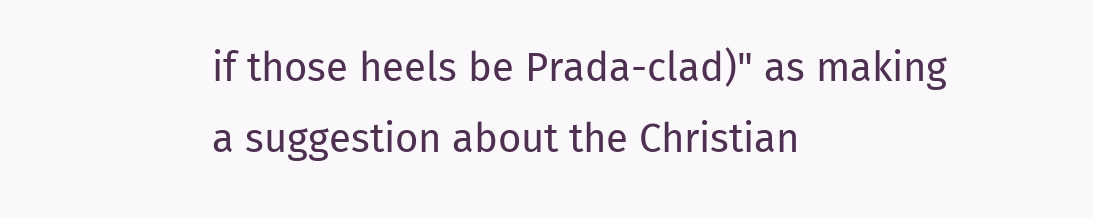if those heels be Prada-clad)" as making a suggestion about the Christian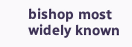bishop most widely known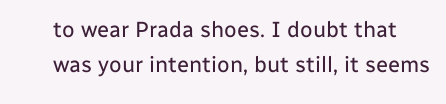to wear Prada shoes. I doubt that was your intention, but still, it seems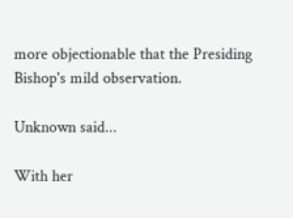more objectionable that the Presiding Bishop's mild observation.

Unknown said...

With her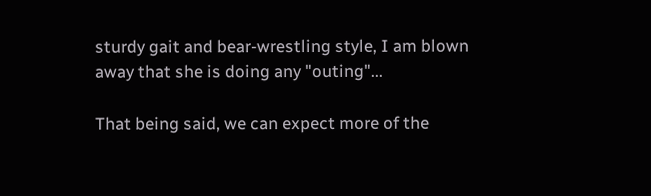sturdy gait and bear-wrestling style, I am blown away that she is doing any "outing"...

That being said, we can expect more of the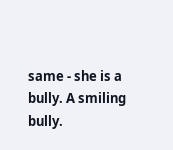same - she is a bully. A smiling bully.